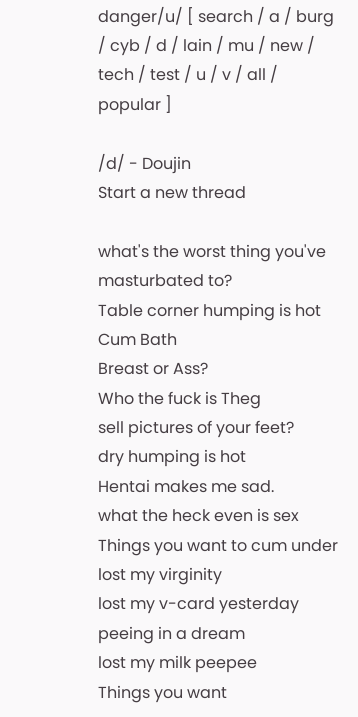danger/u/ [ search / a / burg / cyb / d / lain / mu / new / tech / test / u / v / all / popular ]

/d/ - Doujin
Start a new thread

what's the worst thing you've masturbated to?
Table corner humping is hot
Cum Bath
Breast or Ass?
Who the fuck is Theg
sell pictures of your feet?
dry humping is hot
Hentai makes me sad.
what the heck even is sex
Things you want to cum under
lost my virginity
lost my v-card yesterday
peeing in a dream
lost my milk peepee
Things you want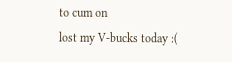to cum on
lost my V-bucks today :(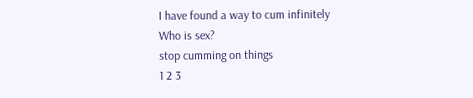I have found a way to cum infinitely
Who is sex?
stop cumming on things
1 2 3